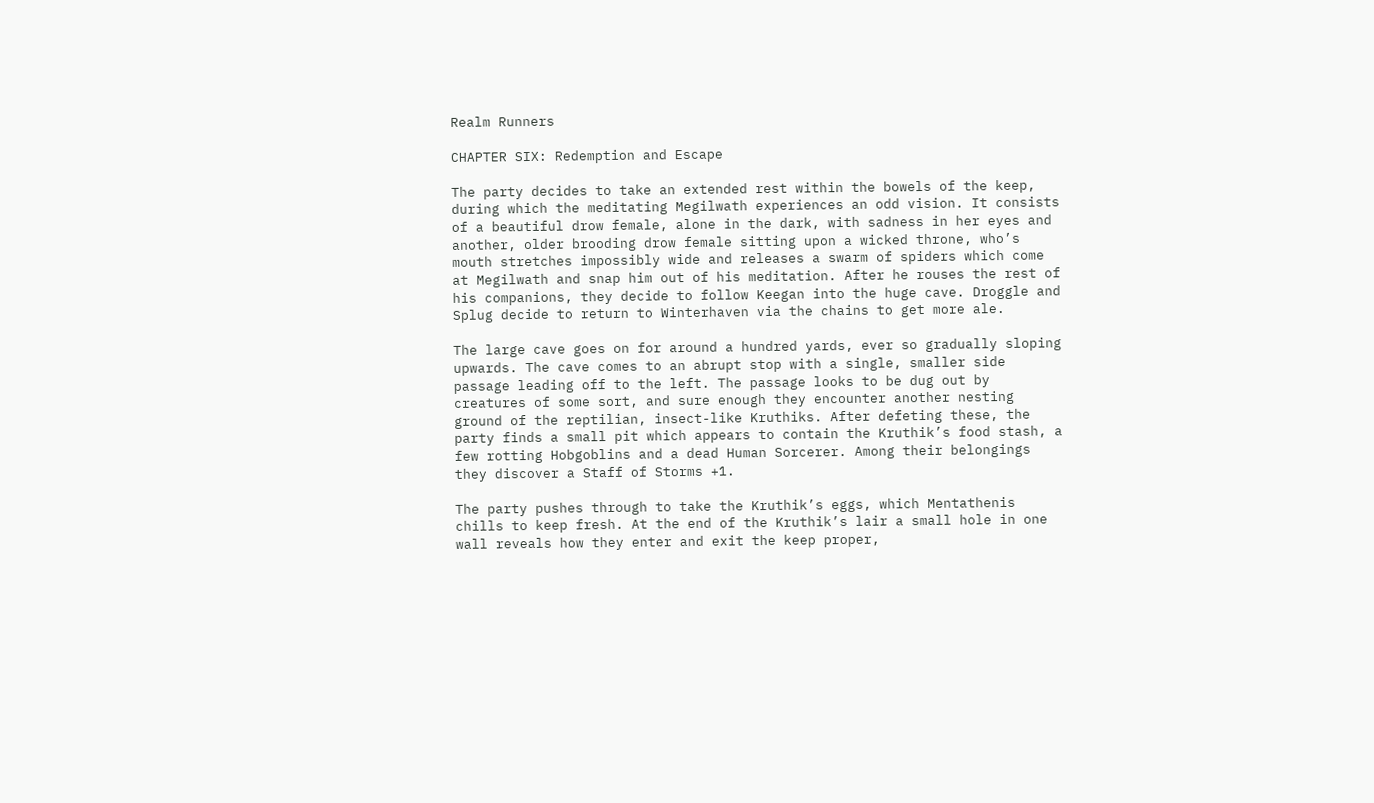Realm Runners

CHAPTER SIX: Redemption and Escape

The party decides to take an extended rest within the bowels of the keep, during which the meditating Megilwath experiences an odd vision. It consists of a beautiful drow female, alone in the dark, with sadness in her eyes and another, older brooding drow female sitting upon a wicked throne, who’s mouth stretches impossibly wide and releases a swarm of spiders which come at Megilwath and snap him out of his meditation. After he rouses the rest of his companions, they decide to follow Keegan into the huge cave. Droggle and Splug decide to return to Winterhaven via the chains to get more ale.

The large cave goes on for around a hundred yards, ever so gradually sloping upwards. The cave comes to an abrupt stop with a single, smaller side passage leading off to the left. The passage looks to be dug out by creatures of some sort, and sure enough they encounter another nesting ground of the reptilian, insect-like Kruthiks. After defeting these, the party finds a small pit which appears to contain the Kruthik’s food stash, a few rotting Hobgoblins and a dead Human Sorcerer. Among their belongings they discover a Staff of Storms +1.

The party pushes through to take the Kruthik’s eggs, which Mentathenis chills to keep fresh. At the end of the Kruthik’s lair a small hole in one wall reveals how they enter and exit the keep proper,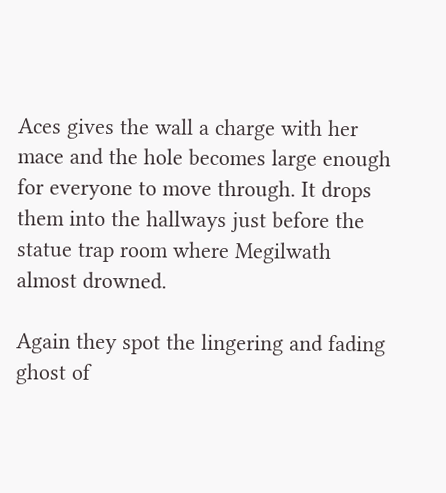Aces gives the wall a charge with her mace and the hole becomes large enough for everyone to move through. It drops them into the hallways just before the statue trap room where Megilwath almost drowned.

Again they spot the lingering and fading ghost of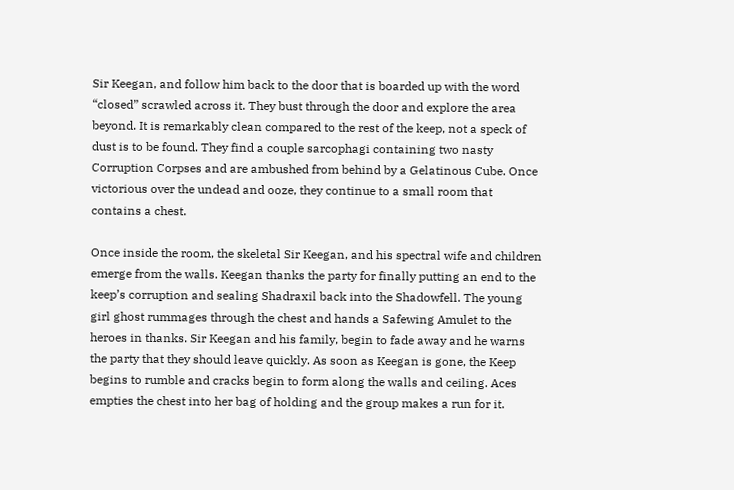Sir Keegan, and follow him back to the door that is boarded up with the word “closed” scrawled across it. They bust through the door and explore the area beyond. It is remarkably clean compared to the rest of the keep, not a speck of dust is to be found. They find a couple sarcophagi containing two nasty Corruption Corpses and are ambushed from behind by a Gelatinous Cube. Once victorious over the undead and ooze, they continue to a small room that contains a chest.

Once inside the room, the skeletal Sir Keegan, and his spectral wife and children emerge from the walls. Keegan thanks the party for finally putting an end to the keep’s corruption and sealing Shadraxil back into the Shadowfell. The young girl ghost rummages through the chest and hands a Safewing Amulet to the heroes in thanks. Sir Keegan and his family, begin to fade away and he warns the party that they should leave quickly. As soon as Keegan is gone, the Keep begins to rumble and cracks begin to form along the walls and ceiling. Aces empties the chest into her bag of holding and the group makes a run for it.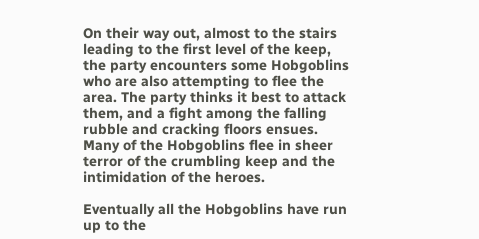On their way out, almost to the stairs leading to the first level of the keep, the party encounters some Hobgoblins who are also attempting to flee the area. The party thinks it best to attack them, and a fight among the falling rubble and cracking floors ensues. Many of the Hobgoblins flee in sheer terror of the crumbling keep and the intimidation of the heroes.

Eventually all the Hobgoblins have run up to the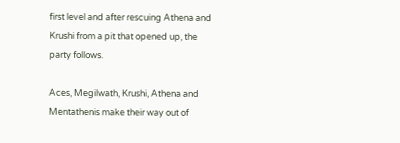first level and after rescuing Athena and Krushi from a pit that opened up, the party follows.

Aces, Megilwath, Krushi, Athena and Mentathenis make their way out of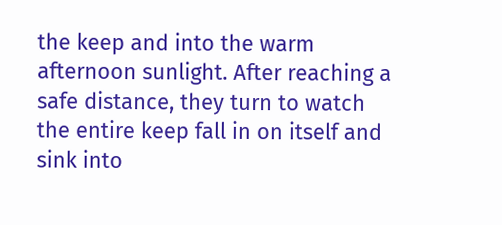the keep and into the warm afternoon sunlight. After reaching a safe distance, they turn to watch the entire keep fall in on itself and sink into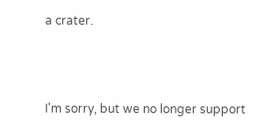a crater.



I'm sorry, but we no longer support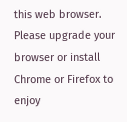this web browser. Please upgrade your browser or install Chrome or Firefox to enjoy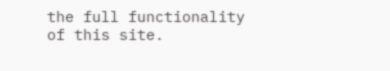the full functionality of this site.